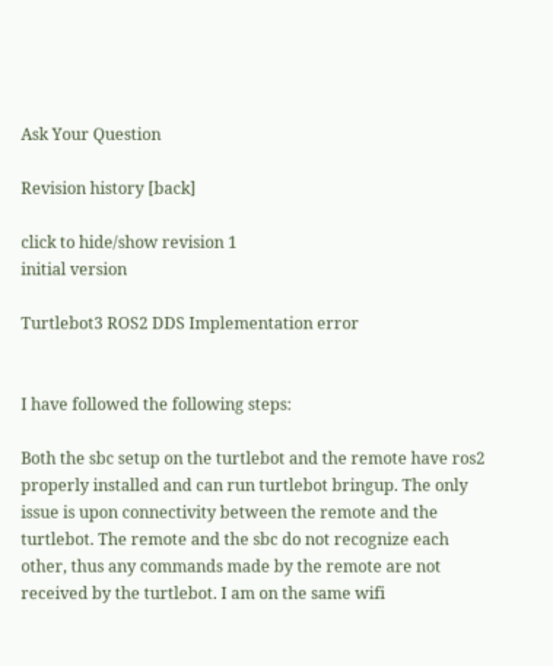Ask Your Question

Revision history [back]

click to hide/show revision 1
initial version

Turtlebot3 ROS2 DDS Implementation error


I have followed the following steps:

Both the sbc setup on the turtlebot and the remote have ros2 properly installed and can run turtlebot bringup. The only issue is upon connectivity between the remote and the turtlebot. The remote and the sbc do not recognize each other, thus any commands made by the remote are not received by the turtlebot. I am on the same wifi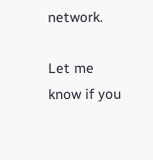network.

Let me know if you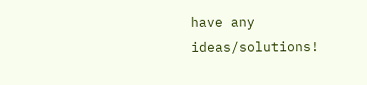have any ideas/solutions!